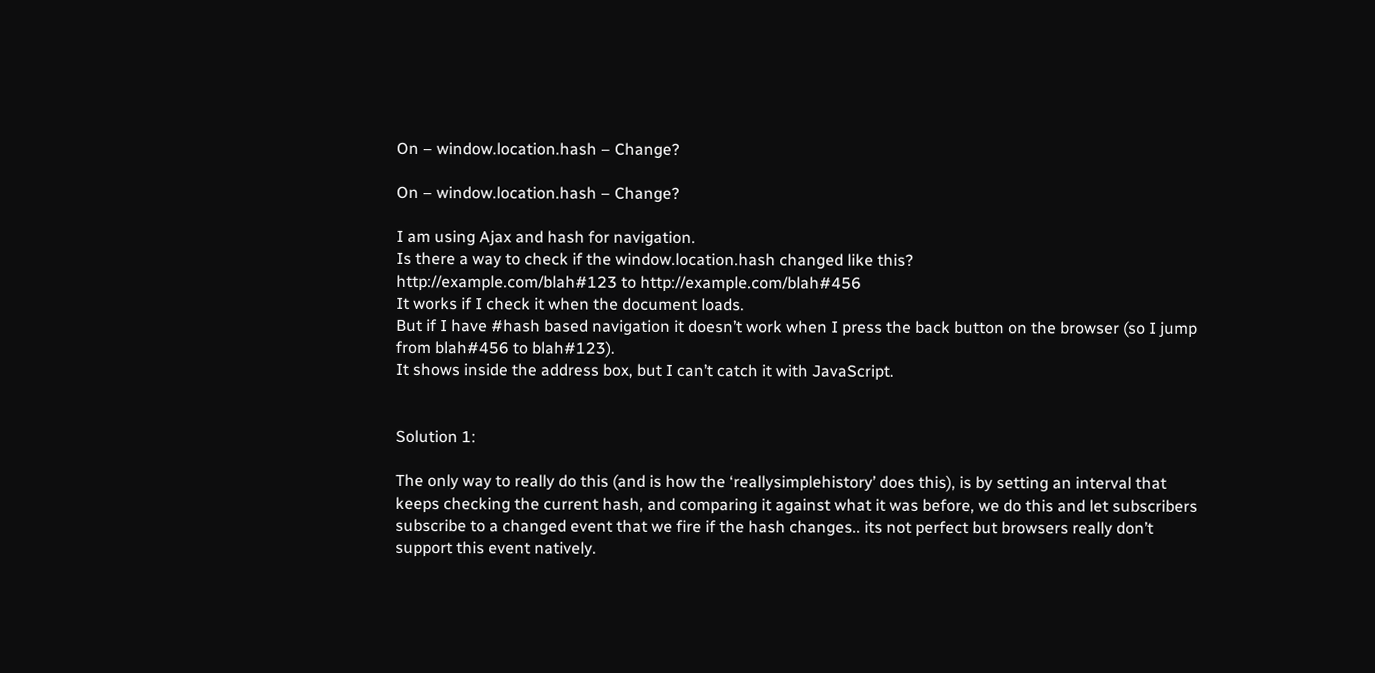On – window.location.hash – Change?

On – window.location.hash – Change?

I am using Ajax and hash for navigation.
Is there a way to check if the window.location.hash changed like this?
http://example.com/blah#123 to http://example.com/blah#456
It works if I check it when the document loads.
But if I have #hash based navigation it doesn’t work when I press the back button on the browser (so I jump from blah#456 to blah#123).
It shows inside the address box, but I can’t catch it with JavaScript.


Solution 1:

The only way to really do this (and is how the ‘reallysimplehistory’ does this), is by setting an interval that keeps checking the current hash, and comparing it against what it was before, we do this and let subscribers subscribe to a changed event that we fire if the hash changes.. its not perfect but browsers really don’t support this event natively.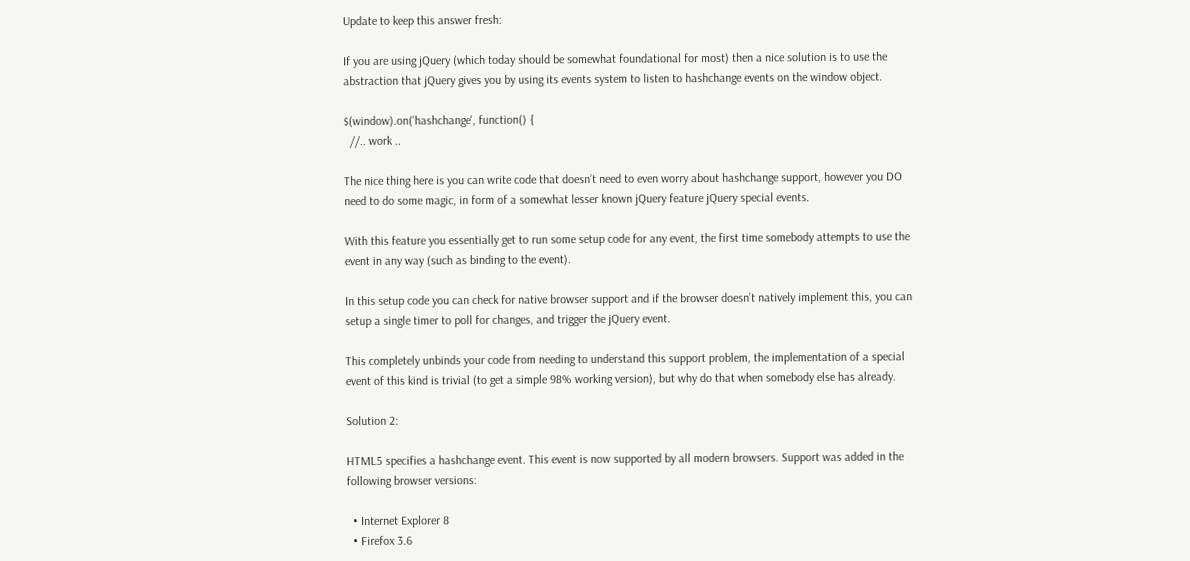Update to keep this answer fresh:

If you are using jQuery (which today should be somewhat foundational for most) then a nice solution is to use the abstraction that jQuery gives you by using its events system to listen to hashchange events on the window object.

$(window).on('hashchange', function() {
  //.. work ..

The nice thing here is you can write code that doesn’t need to even worry about hashchange support, however you DO need to do some magic, in form of a somewhat lesser known jQuery feature jQuery special events.

With this feature you essentially get to run some setup code for any event, the first time somebody attempts to use the event in any way (such as binding to the event).

In this setup code you can check for native browser support and if the browser doesn’t natively implement this, you can setup a single timer to poll for changes, and trigger the jQuery event.

This completely unbinds your code from needing to understand this support problem, the implementation of a special event of this kind is trivial (to get a simple 98% working version), but why do that when somebody else has already.

Solution 2:

HTML5 specifies a hashchange event. This event is now supported by all modern browsers. Support was added in the following browser versions:

  • Internet Explorer 8
  • Firefox 3.6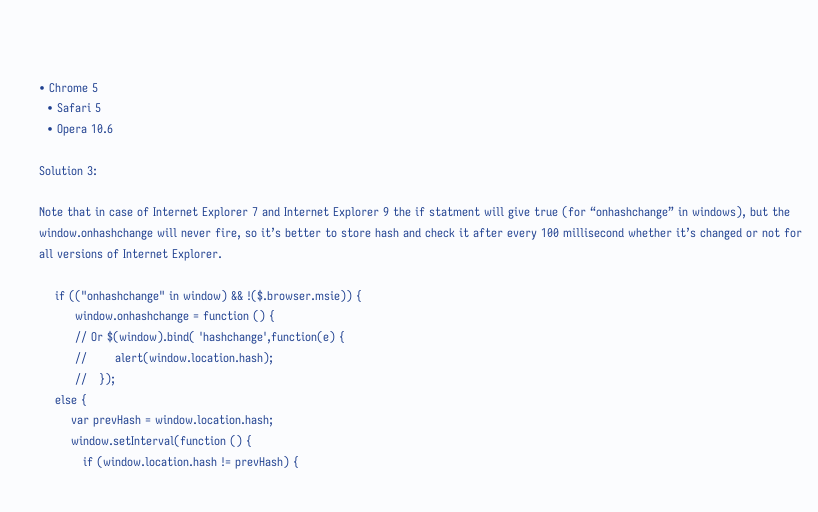• Chrome 5
  • Safari 5
  • Opera 10.6

Solution 3:

Note that in case of Internet Explorer 7 and Internet Explorer 9 the if statment will give true (for “onhashchange” in windows), but the window.onhashchange will never fire, so it’s better to store hash and check it after every 100 millisecond whether it’s changed or not for all versions of Internet Explorer.

    if (("onhashchange" in window) && !($.browser.msie)) {
         window.onhashchange = function () {
         // Or $(window).bind( 'hashchange',function(e) {
         //       alert(window.location.hash);
         //   });
    else {
        var prevHash = window.location.hash;
        window.setInterval(function () {
           if (window.location.hash != prevHash) {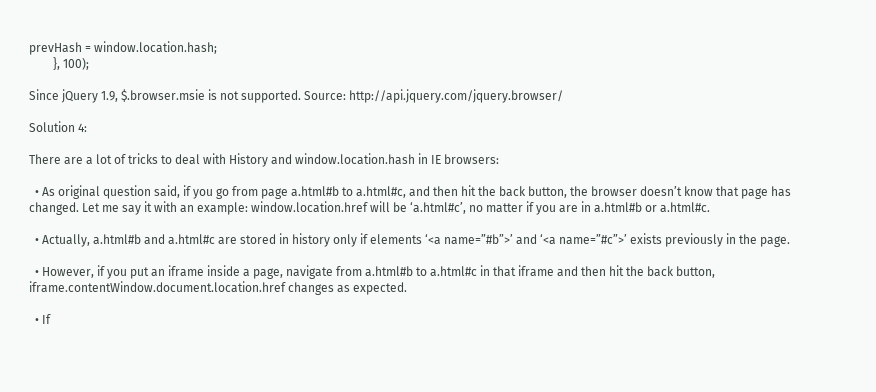prevHash = window.location.hash;
        }, 100);

Since jQuery 1.9, $.browser.msie is not supported. Source: http://api.jquery.com/jquery.browser/

Solution 4:

There are a lot of tricks to deal with History and window.location.hash in IE browsers:

  • As original question said, if you go from page a.html#b to a.html#c, and then hit the back button, the browser doesn’t know that page has changed. Let me say it with an example: window.location.href will be ‘a.html#c’, no matter if you are in a.html#b or a.html#c.

  • Actually, a.html#b and a.html#c are stored in history only if elements ‘<a name=”#b”>’ and ‘<a name=”#c”>’ exists previously in the page.

  • However, if you put an iframe inside a page, navigate from a.html#b to a.html#c in that iframe and then hit the back button, iframe.contentWindow.document.location.href changes as expected.

  • If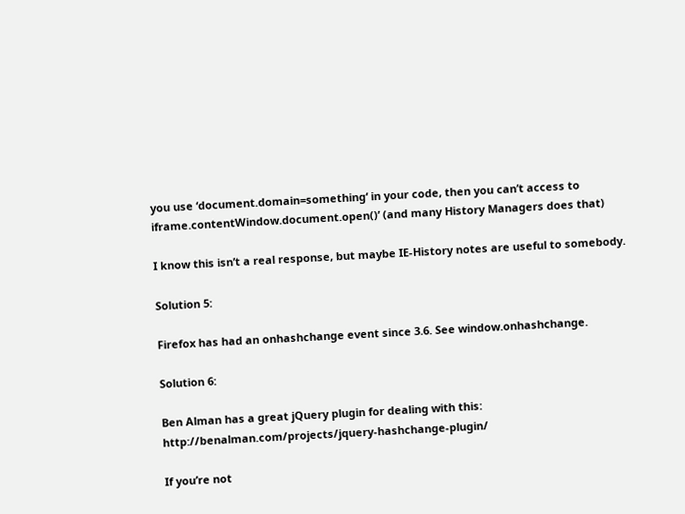you use ‘document.domain=something‘ in your code, then you can’t access to iframe.contentWindow.document.open()’ (and many History Managers does that)

I know this isn’t a real response, but maybe IE-History notes are useful to somebody.

Solution 5:

Firefox has had an onhashchange event since 3.6. See window.onhashchange.

Solution 6:

Ben Alman has a great jQuery plugin for dealing with this: http://benalman.com/projects/jquery-hashchange-plugin/

If you’re not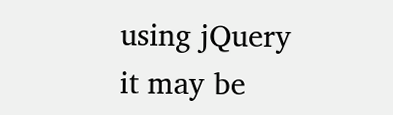using jQuery it may be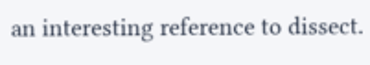an interesting reference to dissect.